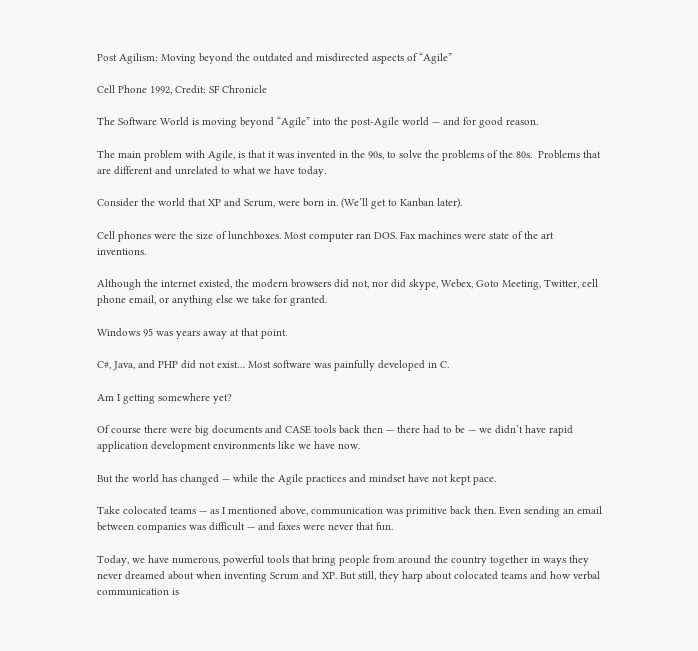Post Agilism: Moving beyond the outdated and misdirected aspects of “Agile”

Cell Phone 1992, Credit: SF Chronicle

The Software World is moving beyond “Agile” into the post-Agile world — and for good reason.

The main problem with Agile, is that it was invented in the 90s, to solve the problems of the 80s.  Problems that are different and unrelated to what we have today.

Consider the world that XP and Scrum, were born in. (We’ll get to Kanban later).

Cell phones were the size of lunchboxes. Most computer ran DOS. Fax machines were state of the art inventions.

Although the internet existed, the modern browsers did not, nor did skype, Webex, Goto Meeting, Twitter, cell phone email, or anything else we take for granted.

Windows 95 was years away at that point.

C#, Java, and PHP did not exist… Most software was painfully developed in C.

Am I getting somewhere yet?

Of course there were big documents and CASE tools back then — there had to be — we didn’t have rapid application development environments like we have now.

But the world has changed — while the Agile practices and mindset have not kept pace.

Take colocated teams — as I mentioned above, communication was primitive back then. Even sending an email between companies was difficult — and faxes were never that fun.

Today, we have numerous, powerful tools that bring people from around the country together in ways they never dreamed about when inventing Scrum and XP. But still, they harp about colocated teams and how verbal communication is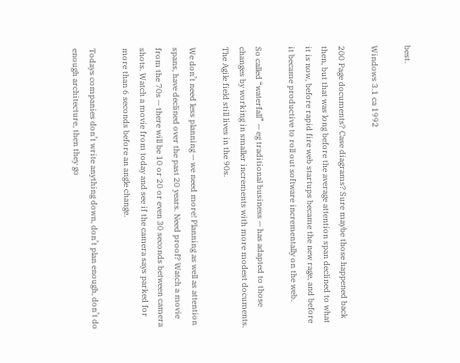best.

Windows 3.1 ca 1992

200 Page documents? Case diagrams? Sure maybe those happened back then, but that was long before the average attention span declined to what it is now, before rapid fire web startups became the new rage, and before it became productive to roll out software incrementally on the web.

So called “waterfall” — eg traditional business — has adapted to those changes by working in smaller increments with more modest documents. The Agile field still lives in the 90s.

We don’t need less planning — we need more! Planning as well as attention spans, have declined over the past 20 years. Need proof? Watch a movie from the 70s — there will be 10 or 20 or even 30 seconds between camera shots. Watch a movie from today and see if the camera says parked for more than 6 seconds before an angle change.

Todays companies don’t write anything down, don’t plan enough, don’t do enough architecture, then they go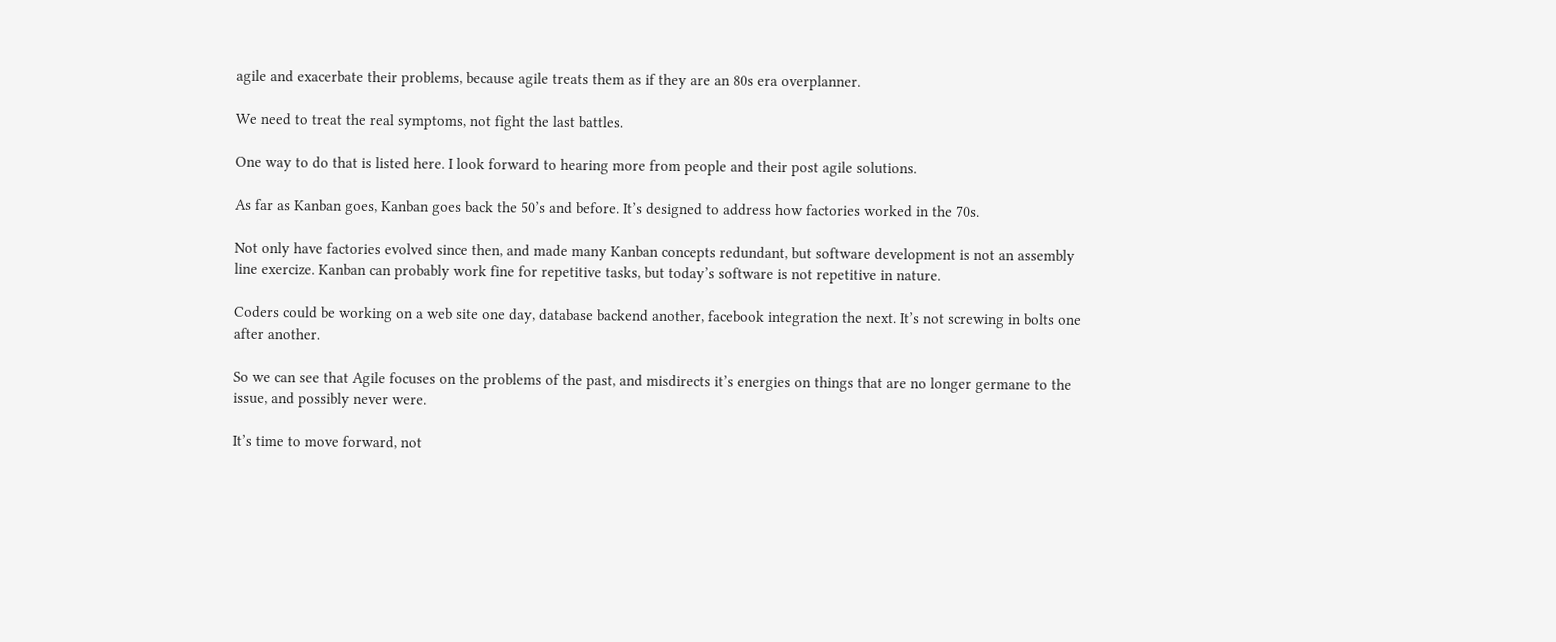agile and exacerbate their problems, because agile treats them as if they are an 80s era overplanner.

We need to treat the real symptoms, not fight the last battles.

One way to do that is listed here. I look forward to hearing more from people and their post agile solutions.

As far as Kanban goes, Kanban goes back the 50’s and before. It’s designed to address how factories worked in the 70s.

Not only have factories evolved since then, and made many Kanban concepts redundant, but software development is not an assembly line exercize. Kanban can probably work fine for repetitive tasks, but today’s software is not repetitive in nature.

Coders could be working on a web site one day, database backend another, facebook integration the next. It’s not screwing in bolts one after another.

So we can see that Agile focuses on the problems of the past, and misdirects it’s energies on things that are no longer germane to the issue, and possibly never were.

It’s time to move forward, not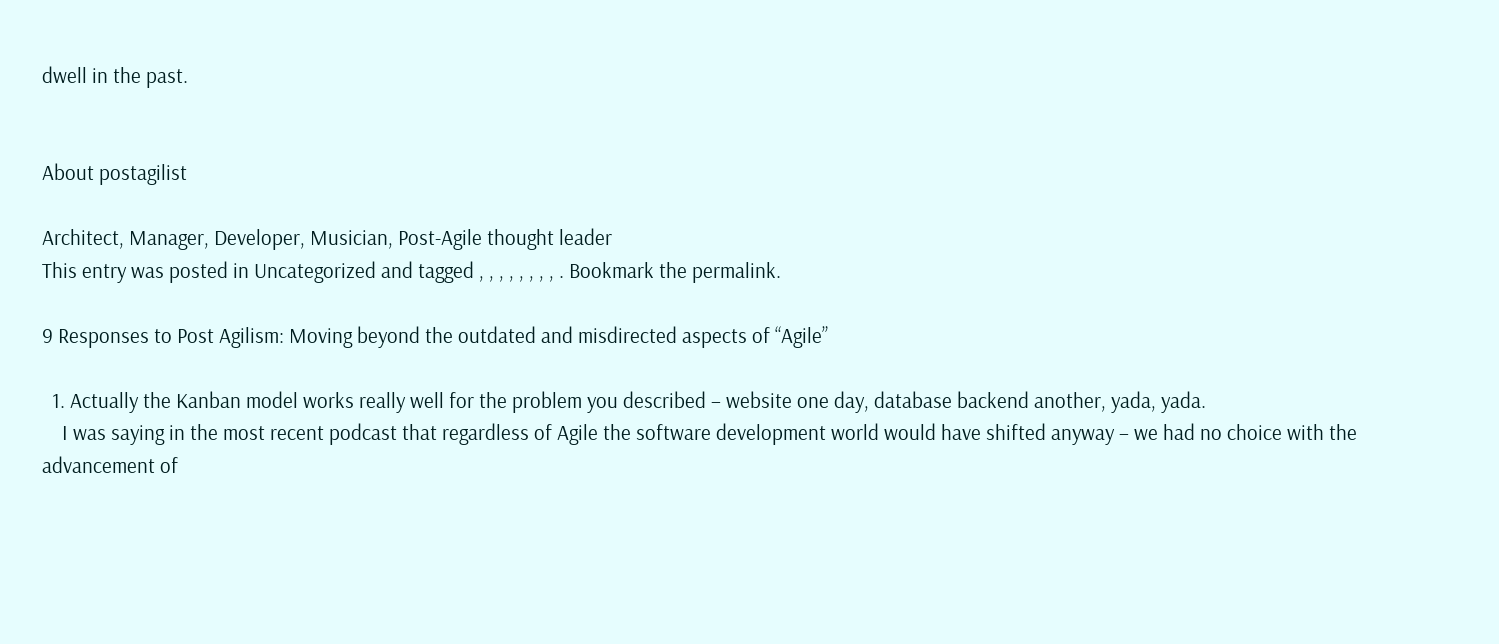dwell in the past.


About postagilist

Architect, Manager, Developer, Musician, Post-Agile thought leader
This entry was posted in Uncategorized and tagged , , , , , , , , . Bookmark the permalink.

9 Responses to Post Agilism: Moving beyond the outdated and misdirected aspects of “Agile”

  1. Actually the Kanban model works really well for the problem you described – website one day, database backend another, yada, yada.
    I was saying in the most recent podcast that regardless of Agile the software development world would have shifted anyway – we had no choice with the advancement of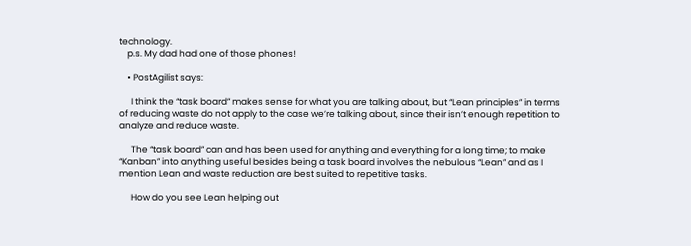technology.
    p.s. My dad had one of those phones!

    • PostAgilist says:

      I think the “task board” makes sense for what you are talking about, but “Lean principles” in terms of reducing waste do not apply to the case we’re talking about, since their isn’t enough repetition to analyze and reduce waste.

      The “task board” can and has been used for anything and everything for a long time; to make “Kanban” into anything useful besides being a task board involves the nebulous “Lean” and as I mention Lean and waste reduction are best suited to repetitive tasks.

      How do you see Lean helping out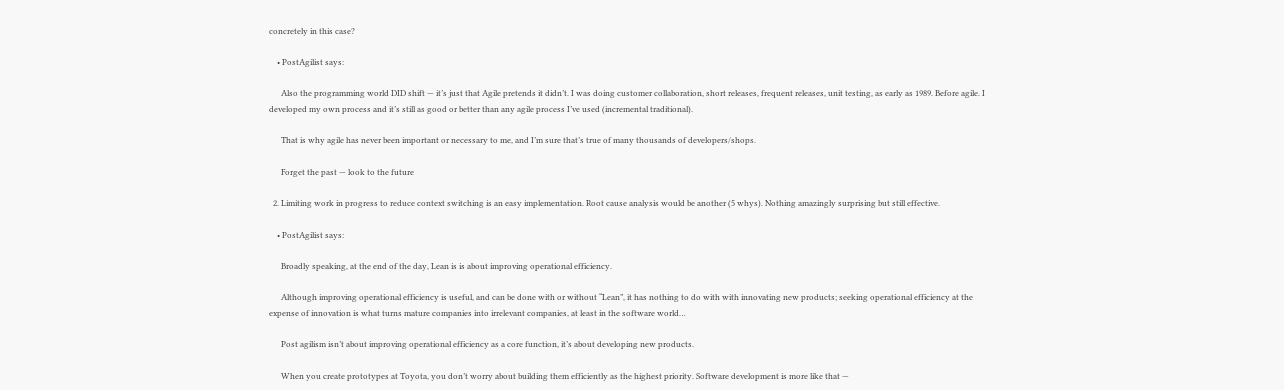concretely in this case?

    • PostAgilist says:

      Also the programming world DID shift — it’s just that Agile pretends it didn’t. I was doing customer collaboration, short releases, frequent releases, unit testing, as early as 1989. Before agile. I developed my own process and it’s still as good or better than any agile process I’ve used (incremental traditional).

      That is why agile has never been important or necessary to me, and I’m sure that’s true of many thousands of developers/shops.

      Forget the past — look to the future

  2. Limiting work in progress to reduce context switching is an easy implementation. Root cause analysis would be another (5 whys). Nothing amazingly surprising but still effective.

    • PostAgilist says:

      Broadly speaking, at the end of the day, Lean is is about improving operational efficiency.

      Although improving operational efficiency is useful, and can be done with or without “Lean”, it has nothing to do with with innovating new products; seeking operational efficiency at the expense of innovation is what turns mature companies into irrelevant companies, at least in the software world…

      Post agilism isn’t about improving operational efficiency as a core function, it’s about developing new products.

      When you create prototypes at Toyota, you don’t worry about building them efficiently as the highest priority. Software development is more like that —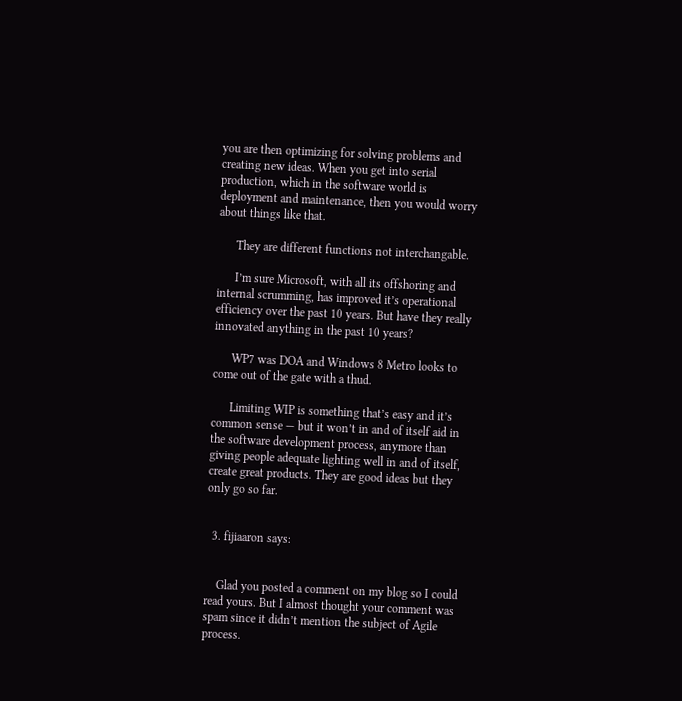you are then optimizing for solving problems and creating new ideas. When you get into serial production, which in the software world is deployment and maintenance, then you would worry about things like that.

      They are different functions not interchangable.

      I’m sure Microsoft, with all its offshoring and internal scrumming, has improved it’s operational efficiency over the past 10 years. But have they really innovated anything in the past 10 years?

      WP7 was DOA and Windows 8 Metro looks to come out of the gate with a thud.

      Limiting WIP is something that’s easy and it’s common sense — but it won’t in and of itself aid in the software development process, anymore than giving people adequate lighting well in and of itself, create great products. They are good ideas but they only go so far.


  3. fijiaaron says:


    Glad you posted a comment on my blog so I could read yours. But I almost thought your comment was spam since it didn’t mention the subject of Agile process.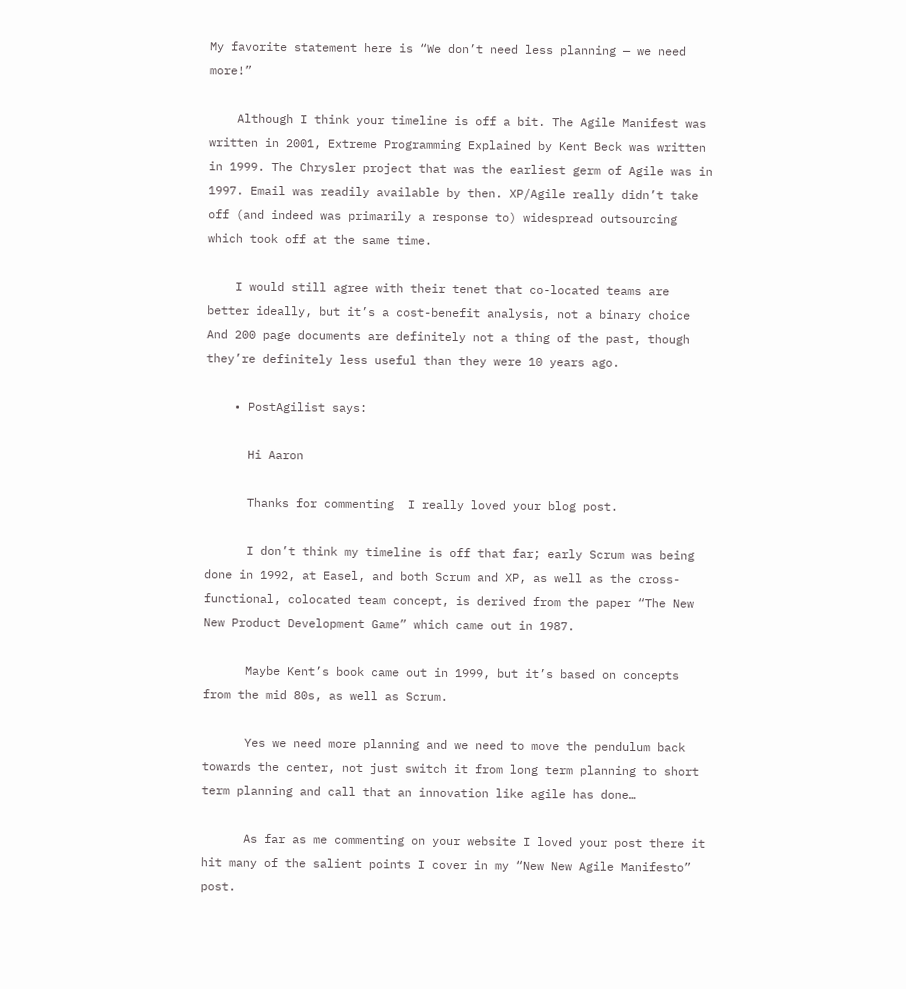My favorite statement here is “We don’t need less planning — we need more!”

    Although I think your timeline is off a bit. The Agile Manifest was written in 2001, Extreme Programming Explained by Kent Beck was written in 1999. The Chrysler project that was the earliest germ of Agile was in 1997. Email was readily available by then. XP/Agile really didn’t take off (and indeed was primarily a response to) widespread outsourcing which took off at the same time.

    I would still agree with their tenet that co-located teams are better ideally, but it’s a cost-benefit analysis, not a binary choice And 200 page documents are definitely not a thing of the past, though they’re definitely less useful than they were 10 years ago.

    • PostAgilist says:

      Hi Aaron

      Thanks for commenting  I really loved your blog post.

      I don’t think my timeline is off that far; early Scrum was being done in 1992, at Easel, and both Scrum and XP, as well as the cross-functional, colocated team concept, is derived from the paper “The New New Product Development Game” which came out in 1987.

      Maybe Kent’s book came out in 1999, but it’s based on concepts from the mid 80s, as well as Scrum.

      Yes we need more planning and we need to move the pendulum back towards the center, not just switch it from long term planning to short term planning and call that an innovation like agile has done…

      As far as me commenting on your website I loved your post there it hit many of the salient points I cover in my “New New Agile Manifesto” post.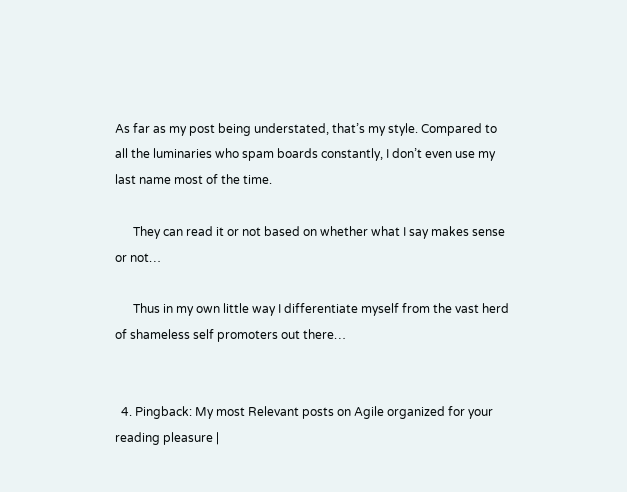As far as my post being understated, that’s my style. Compared to all the luminaries who spam boards constantly, I don’t even use my last name most of the time.

      They can read it or not based on whether what I say makes sense or not…

      Thus in my own little way I differentiate myself from the vast herd of shameless self promoters out there…


  4. Pingback: My most Relevant posts on Agile organized for your reading pleasure |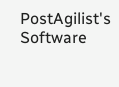PostAgilist's Software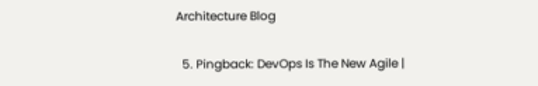Architecture Blog

  5. Pingback: DevOps Is The New Agile |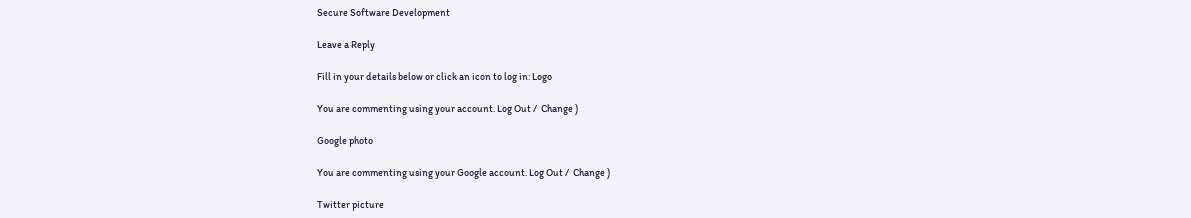Secure Software Development

Leave a Reply

Fill in your details below or click an icon to log in: Logo

You are commenting using your account. Log Out /  Change )

Google photo

You are commenting using your Google account. Log Out /  Change )

Twitter picture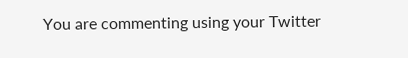You are commenting using your Twitter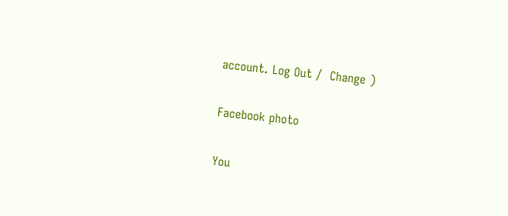account. Log Out /  Change )

Facebook photo

You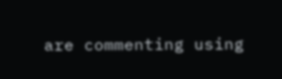are commenting using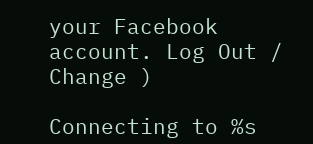your Facebook account. Log Out /  Change )

Connecting to %s